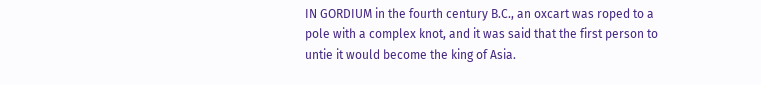IN GORDIUM in the fourth century B.C., an oxcart was roped to a pole with a complex knot, and it was said that the first person to untie it would become the king of Asia.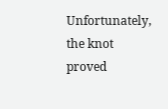Unfortunately, the knot proved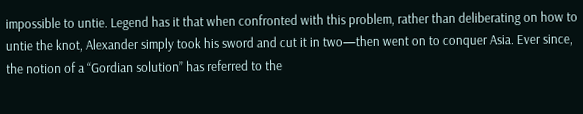impossible to untie. Legend has it that when confronted with this problem, rather than deliberating on how to untie the knot, Alexander simply took his sword and cut it in two—then went on to conquer Asia. Ever since, the notion of a “Gordian solution” has referred to the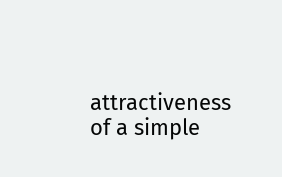attractiveness of a simple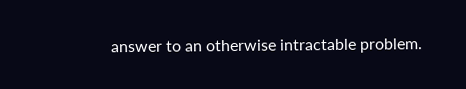answer to an otherwise intractable problem.